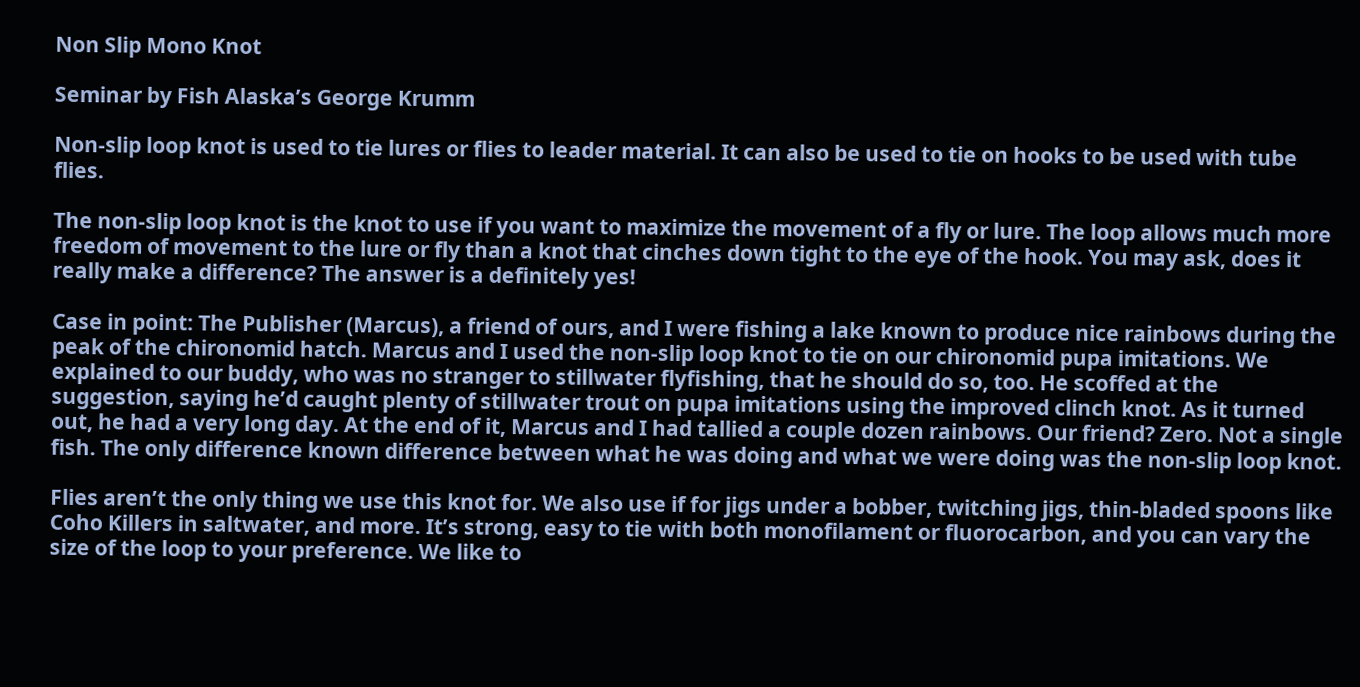Non Slip Mono Knot

Seminar by Fish Alaska’s George Krumm

Non-slip loop knot is used to tie lures or flies to leader material. It can also be used to tie on hooks to be used with tube flies.

The non-slip loop knot is the knot to use if you want to maximize the movement of a fly or lure. The loop allows much more freedom of movement to the lure or fly than a knot that cinches down tight to the eye of the hook. You may ask, does it really make a difference? The answer is a definitely yes!

Case in point: The Publisher (Marcus), a friend of ours, and I were fishing a lake known to produce nice rainbows during the peak of the chironomid hatch. Marcus and I used the non-slip loop knot to tie on our chironomid pupa imitations. We explained to our buddy, who was no stranger to stillwater flyfishing, that he should do so, too. He scoffed at the suggestion, saying he’d caught plenty of stillwater trout on pupa imitations using the improved clinch knot. As it turned out, he had a very long day. At the end of it, Marcus and I had tallied a couple dozen rainbows. Our friend? Zero. Not a single fish. The only difference known difference between what he was doing and what we were doing was the non-slip loop knot.

Flies aren’t the only thing we use this knot for. We also use if for jigs under a bobber, twitching jigs, thin-bladed spoons like Coho Killers in saltwater, and more. It’s strong, easy to tie with both monofilament or fluorocarbon, and you can vary the size of the loop to your preference. We like to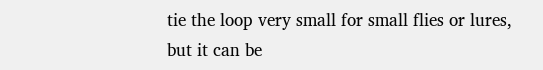tie the loop very small for small flies or lures, but it can be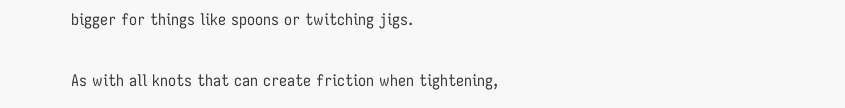bigger for things like spoons or twitching jigs.

As with all knots that can create friction when tightening,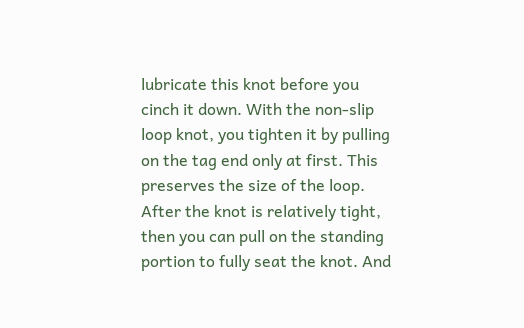lubricate this knot before you cinch it down. With the non-slip loop knot, you tighten it by pulling on the tag end only at first. This preserves the size of the loop. After the knot is relatively tight, then you can pull on the standing portion to fully seat the knot. And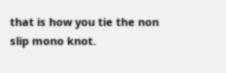that is how you tie the non slip mono knot.